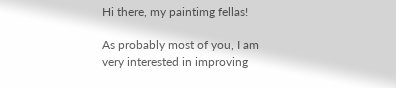Hi there, my paintimg fellas!

As probably most of you, I am very interested in improving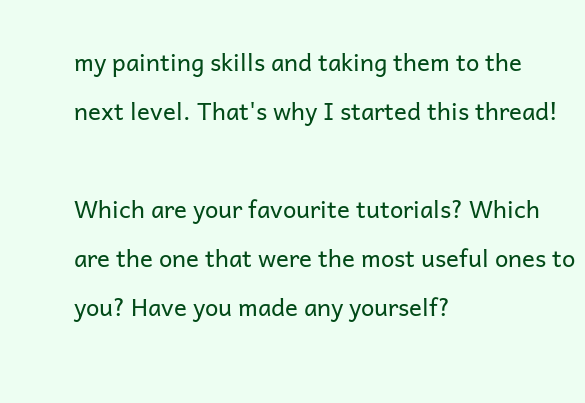my painting skills and taking them to the next level. That's why I started this thread!

Which are your favourite tutorials? Which are the one that were the most useful ones to you? Have you made any yourself?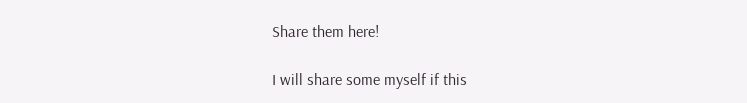Share them here!

I will share some myself if this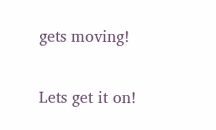gets moving!

Lets get it on!